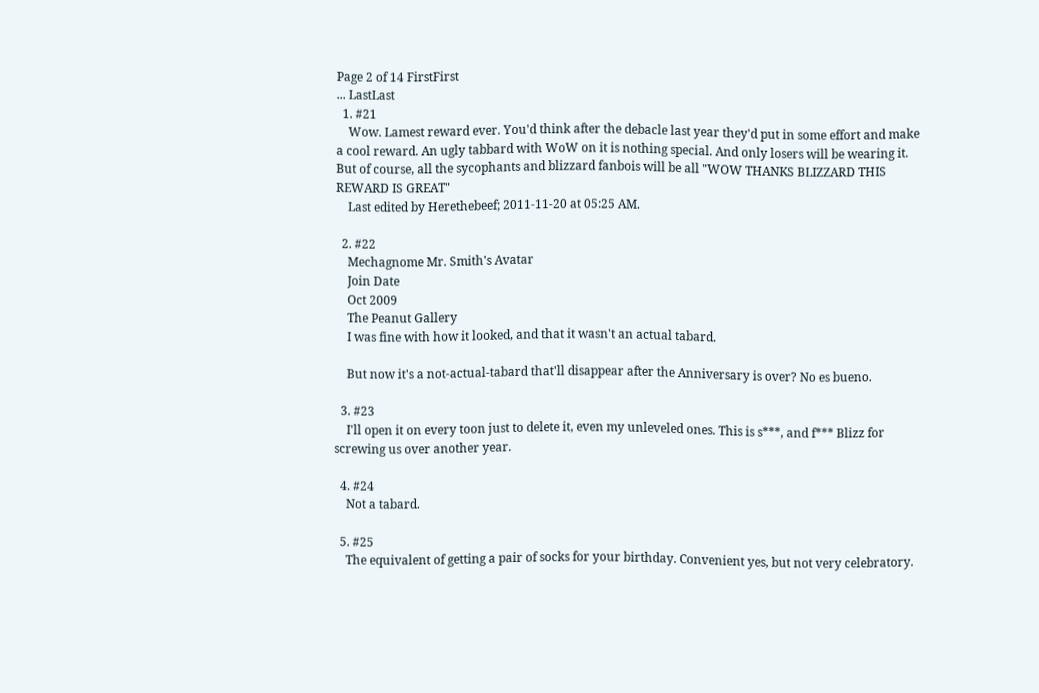Page 2 of 14 FirstFirst
... LastLast
  1. #21
    Wow. Lamest reward ever. You'd think after the debacle last year they'd put in some effort and make a cool reward. An ugly tabbard with WoW on it is nothing special. And only losers will be wearing it. But of course, all the sycophants and blizzard fanbois will be all "WOW THANKS BLIZZARD THIS REWARD IS GREAT"
    Last edited by Herethebeef; 2011-11-20 at 05:25 AM.

  2. #22
    Mechagnome Mr. Smith's Avatar
    Join Date
    Oct 2009
    The Peanut Gallery
    I was fine with how it looked, and that it wasn't an actual tabard.

    But now it's a not-actual-tabard that'll disappear after the Anniversary is over? No es bueno.

  3. #23
    I'll open it on every toon just to delete it, even my unleveled ones. This is s***, and f*** Blizz for screwing us over another year.

  4. #24
    Not a tabard.

  5. #25
    The equivalent of getting a pair of socks for your birthday. Convenient yes, but not very celebratory.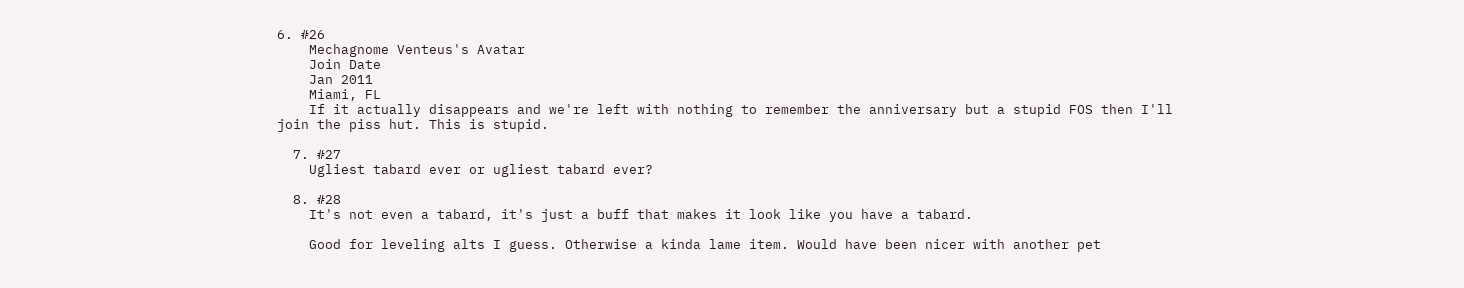6. #26
    Mechagnome Venteus's Avatar
    Join Date
    Jan 2011
    Miami, FL
    If it actually disappears and we're left with nothing to remember the anniversary but a stupid FOS then I'll join the piss hut. This is stupid.

  7. #27
    Ugliest tabard ever or ugliest tabard ever?

  8. #28
    It's not even a tabard, it's just a buff that makes it look like you have a tabard.

    Good for leveling alts I guess. Otherwise a kinda lame item. Would have been nicer with another pet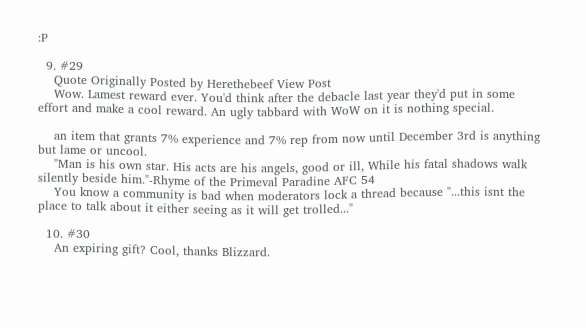:P

  9. #29
    Quote Originally Posted by Herethebeef View Post
    Wow. Lamest reward ever. You'd think after the debacle last year they'd put in some effort and make a cool reward. An ugly tabbard with WoW on it is nothing special.

    an item that grants 7% experience and 7% rep from now until December 3rd is anything but lame or uncool.
    "Man is his own star. His acts are his angels, good or ill, While his fatal shadows walk silently beside him."-Rhyme of the Primeval Paradine AFC 54
    You know a community is bad when moderators lock a thread because "...this isnt the place to talk about it either seeing as it will get trolled..."

  10. #30
    An expiring gift? Cool, thanks Blizzard.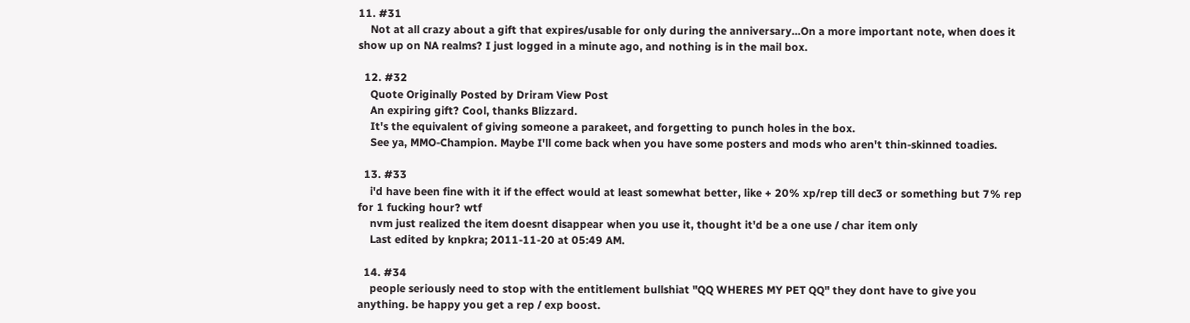11. #31
    Not at all crazy about a gift that expires/usable for only during the anniversary...On a more important note, when does it show up on NA realms? I just logged in a minute ago, and nothing is in the mail box.

  12. #32
    Quote Originally Posted by Driram View Post
    An expiring gift? Cool, thanks Blizzard.
    It's the equivalent of giving someone a parakeet, and forgetting to punch holes in the box.
    See ya, MMO-Champion. Maybe I'll come back when you have some posters and mods who aren't thin-skinned toadies.

  13. #33
    i'd have been fine with it if the effect would at least somewhat better, like + 20% xp/rep till dec3 or something but 7% rep for 1 fucking hour? wtf
    nvm just realized the item doesnt disappear when you use it, thought it'd be a one use / char item only
    Last edited by knpkra; 2011-11-20 at 05:49 AM.

  14. #34
    people seriously need to stop with the entitlement bullshiat "QQ WHERES MY PET QQ" they dont have to give you anything. be happy you get a rep / exp boost.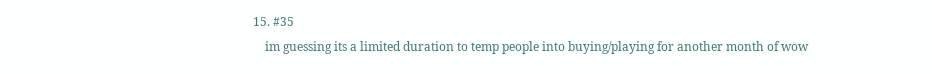15. #35
    im guessing its a limited duration to temp people into buying/playing for another month of wow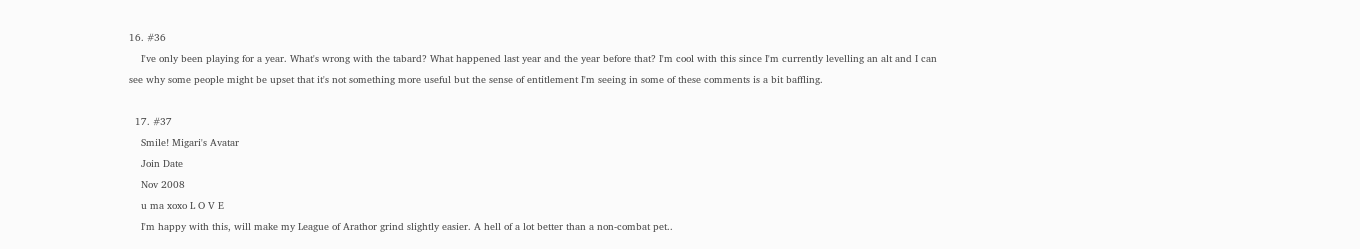16. #36
    I've only been playing for a year. What's wrong with the tabard? What happened last year and the year before that? I'm cool with this since I'm currently levelling an alt and I can see why some people might be upset that it's not something more useful but the sense of entitlement I'm seeing in some of these comments is a bit baffling.

  17. #37
    Smile! Migari's Avatar
    Join Date
    Nov 2008
    u ma xoxo L O V E
    I'm happy with this, will make my League of Arathor grind slightly easier. A hell of a lot better than a non-combat pet..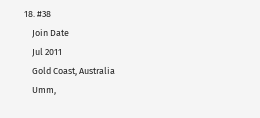18. #38
    Join Date
    Jul 2011
    Gold Coast, Australia
    Umm,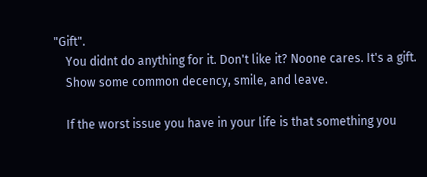"Gift".
    You didnt do anything for it. Don't like it? Noone cares. It's a gift.
    Show some common decency, smile, and leave.

    If the worst issue you have in your life is that something you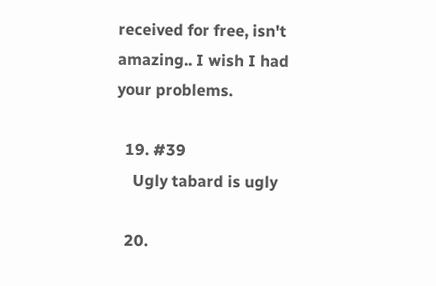received for free, isn't amazing.. I wish I had your problems.

  19. #39
    Ugly tabard is ugly

  20.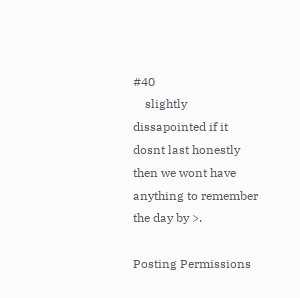#40
    slightly dissapointed if it dosnt last honestly then we wont have anything to remember the day by >.

Posting Permissions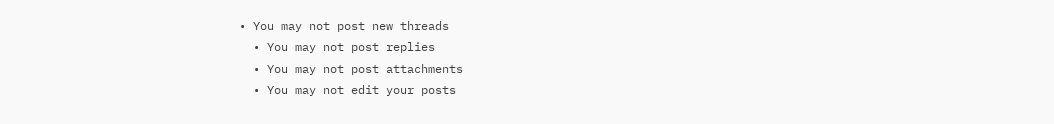• You may not post new threads
  • You may not post replies
  • You may not post attachments
  • You may not edit your posts